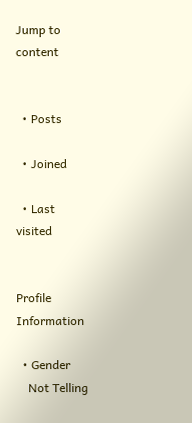Jump to content


  • Posts

  • Joined

  • Last visited


Profile Information

  • Gender
    Not Telling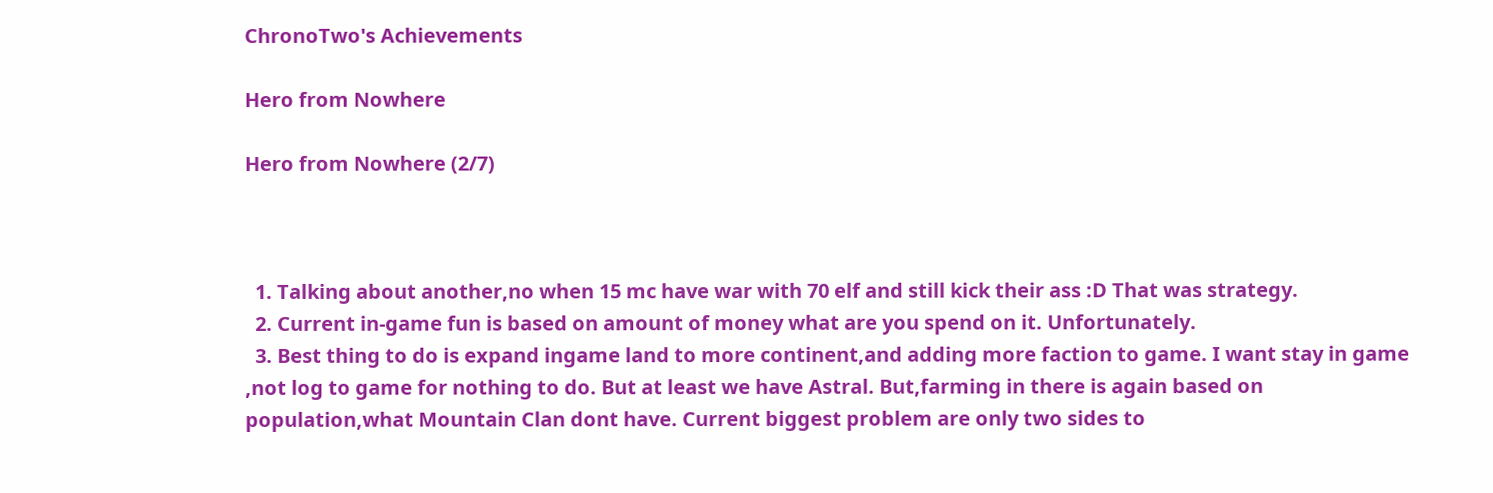ChronoTwo's Achievements

Hero from Nowhere

Hero from Nowhere (2/7)



  1. Talking about another,no when 15 mc have war with 70 elf and still kick their ass :D That was strategy.
  2. Current in-game fun is based on amount of money what are you spend on it. Unfortunately.
  3. Best thing to do is expand ingame land to more continent,and adding more faction to game. I want stay in game ,not log to game for nothing to do. But at least we have Astral. But,farming in there is again based on population,what Mountain Clan dont have. Current biggest problem are only two sides to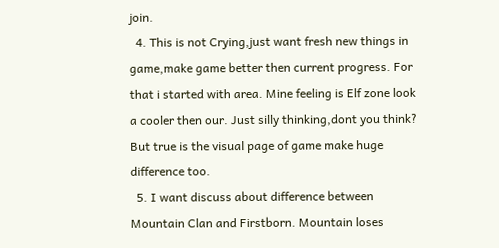join.
  4. This is not Crying,just want fresh new things in game,make game better then current progress. For that i started with area. Mine feeling is Elf zone look a cooler then our. Just silly thinking,dont you think? But true is the visual page of game make huge difference too.
  5. I want discuss about difference between Mountain Clan and Firstborn. Mountain loses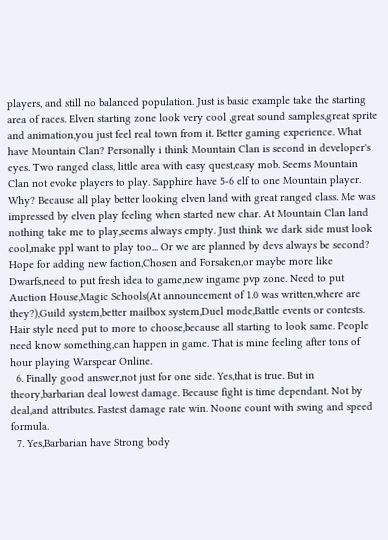players, and still no balanced population. Just is basic example take the starting area of races. Elven starting zone look very cool ,great sound samples,great sprite and animation,you just feel real town from it. Better gaming experience. What have Mountain Clan? Personally i think Mountain Clan is second in developer's eyes. Two ranged class, little area with easy quest,easy mob. Seems Mountain Clan not evoke players to play. Sapphire have 5-6 elf to one Mountain player. Why? Because all play better looking elven land with great ranged class. Me was impressed by elven play feeling when started new char. At Mountain Clan land nothing take me to play,seems always empty. Just think we dark side must look cool,make ppl want to play too... Or we are planned by devs always be second? Hope for adding new faction,Chosen and Forsaken,or maybe more like Dwarfs,need to put fresh idea to game,new ingame pvp zone. Need to put Auction House,Magic Schools(At announcement of 1.0 was written,where are they?),Guild system,better mailbox system,Duel mode,Battle events or contests. Hair style need put to more to choose,because all starting to look same. People need know something,can happen in game. That is mine feeling after tons of hour playing Warspear Online.
  6. Finally good answer,not just for one side. Yes,that is true. But in theory,barbarian deal lowest damage. Because fight is time dependant. Not by deal,and attributes. Fastest damage rate win. Noone count with swing and speed formula.
  7. Yes,Barbarian have Strong body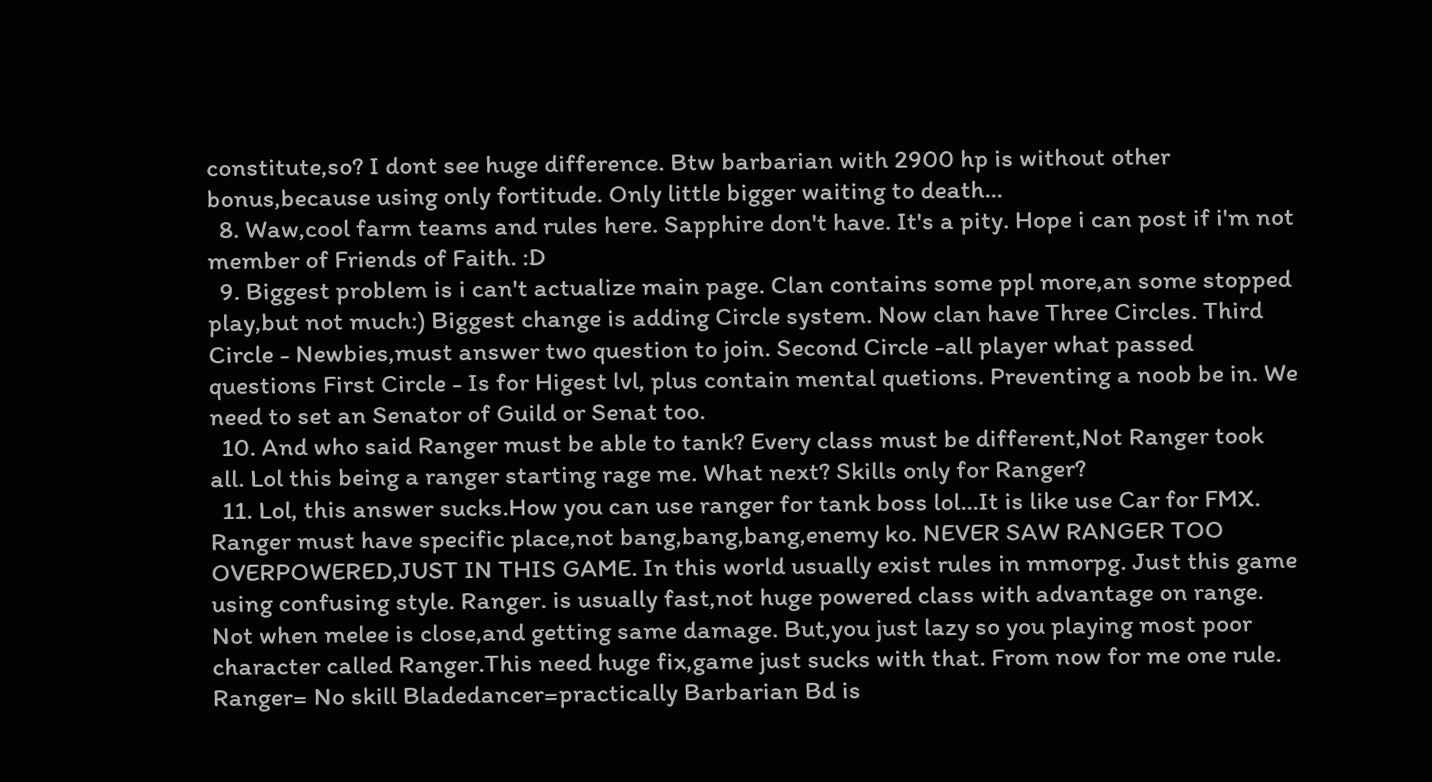constitute,so? I dont see huge difference. Btw barbarian with 2900 hp is without other bonus,because using only fortitude. Only little bigger waiting to death...
  8. Waw,cool farm teams and rules here. Sapphire don't have. It's a pity. Hope i can post if i'm not member of Friends of Faith. :D
  9. Biggest problem is i can't actualize main page. Clan contains some ppl more,an some stopped play,but not much:) Biggest change is adding Circle system. Now clan have Three Circles. Third Circle - Newbies,must answer two question to join. Second Circle -all player what passed questions First Circle - Is for Higest lvl, plus contain mental quetions. Preventing a noob be in. We need to set an Senator of Guild or Senat too.
  10. And who said Ranger must be able to tank? Every class must be different,Not Ranger took all. Lol this being a ranger starting rage me. What next? Skills only for Ranger?
  11. Lol, this answer sucks.How you can use ranger for tank boss lol...It is like use Car for FMX. Ranger must have specific place,not bang,bang,bang,enemy ko. NEVER SAW RANGER TOO OVERPOWERED,JUST IN THIS GAME. In this world usually exist rules in mmorpg. Just this game using confusing style. Ranger. is usually fast,not huge powered class with advantage on range. Not when melee is close,and getting same damage. But,you just lazy so you playing most poor character called Ranger.This need huge fix,game just sucks with that. From now for me one rule. Ranger= No skill Bladedancer=practically Barbarian Bd is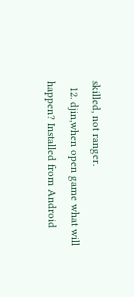skilled, not ranger.
  12. djin,when open game what will happen? Installed from Android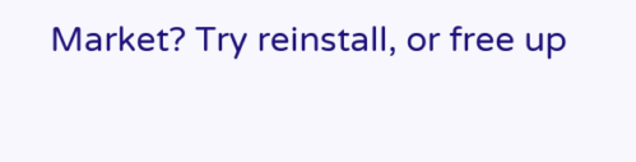Market? Try reinstall, or free up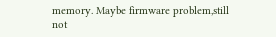memory. Maybe firmware problem,still not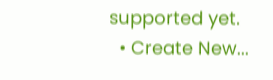supported yet.
  • Create New...